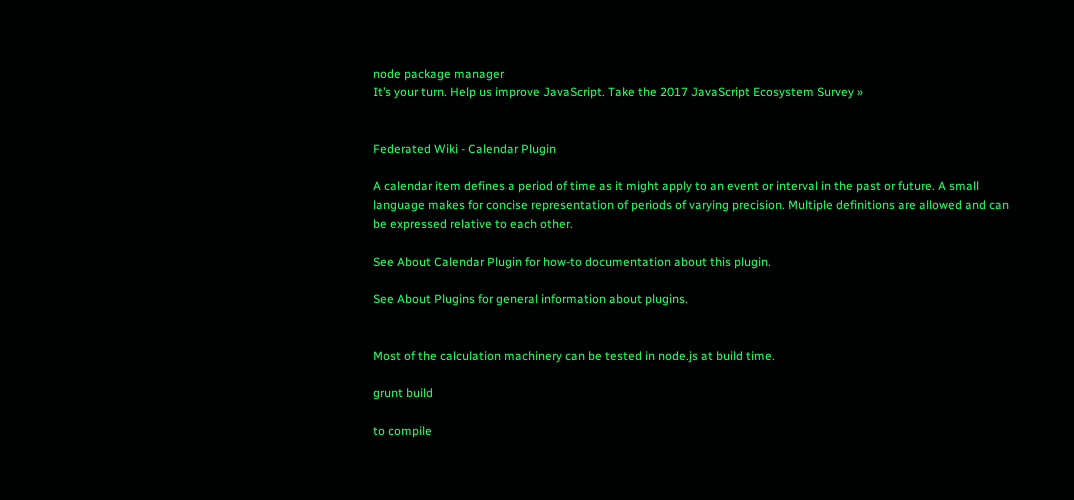node package manager
It’s your turn. Help us improve JavaScript. Take the 2017 JavaScript Ecosystem Survey »


Federated Wiki - Calendar Plugin

A calendar item defines a period of time as it might apply to an event or interval in the past or future. A small language makes for concise representation of periods of varying precision. Multiple definitions are allowed and can be expressed relative to each other.

See About Calendar Plugin for how-to documentation about this plugin.

See About Plugins for general information about plugins.


Most of the calculation machinery can be tested in node.js at build time.

grunt build

to compile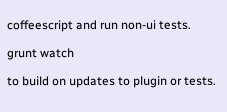coffeescript and run non-ui tests.

grunt watch

to build on updates to plugin or tests.